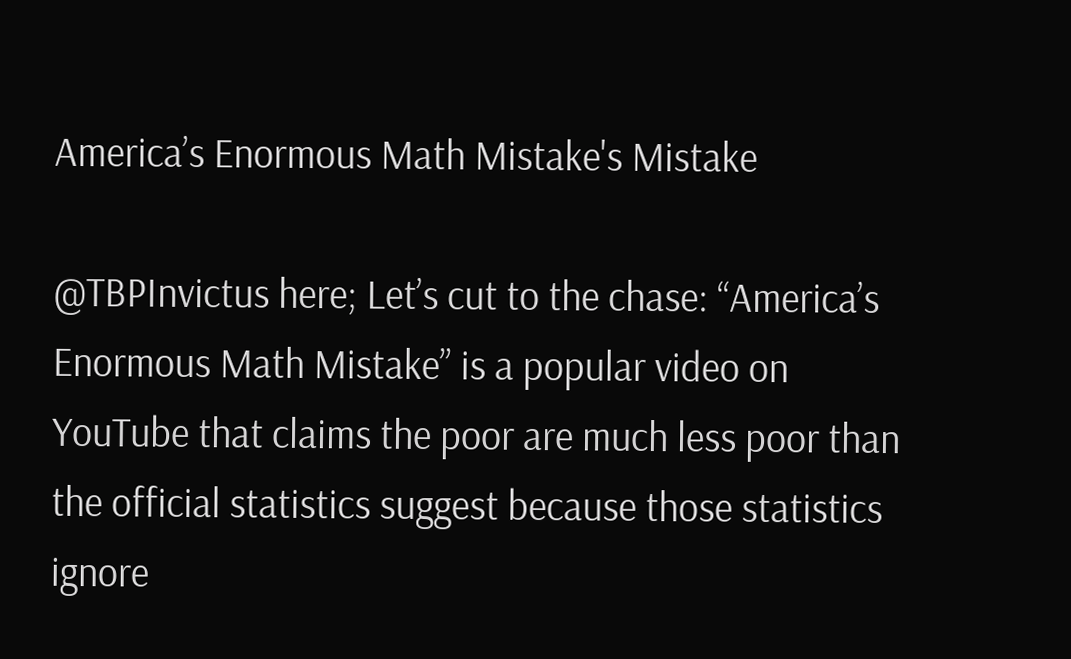America’s Enormous Math Mistake's Mistake

@TBPInvictus here; Let’s cut to the chase: “America’s Enormous Math Mistake” is a popular video on YouTube that claims the poor are much less poor than the official statistics suggest because those statistics ignore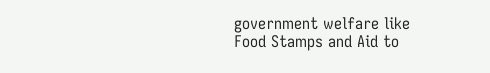government welfare like Food Stamps and Aid to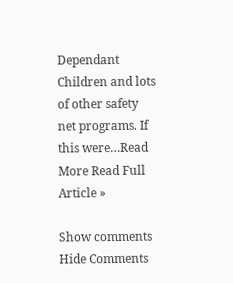Dependant Children and lots of other safety net programs. If this were…Read More Read Full Article »

Show comments Hide Comments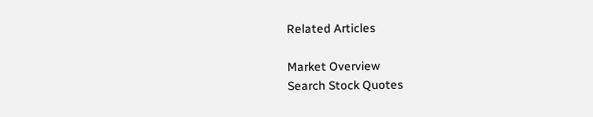Related Articles

Market Overview
Search Stock Quotes